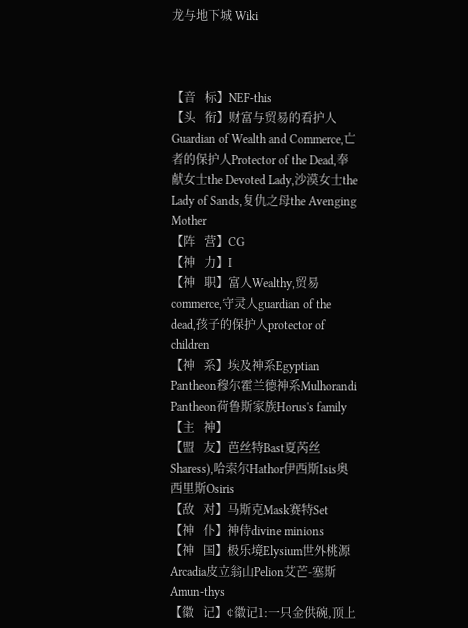龙与地下城 Wiki



【音   标】NEF-this
【头   衔】财富与贸易的看护人Guardian of Wealth and Commerce,亡者的保护人Protector of the Dead,奉献女士the Devoted Lady,沙漠女士the Lady of Sands,复仇之母the Avenging Mother
【阵   营】CG
【神   力】I
【神   职】富人Wealthy,贸易commerce,守灵人guardian of the dead,孩子的保护人protector of children
【神   系】埃及神系Egyptian Pantheon穆尔霍兰德神系Mulhorandi Pantheon荷鲁斯家族Horus's family
【主   神】
【盟   友】芭丝特Bast夏芮丝Sharess),哈索尔Hathor伊西斯Isis奥西里斯Osiris
【敌   对】马斯克Mask赛特Set
【神   仆】神侍divine minions
【神   国】极乐境Elysium世外桃源Arcadia皮立翁山Pelion艾芒-塞斯Amun-thys
【徽   记】¢徽记1:一只金供碗,顶上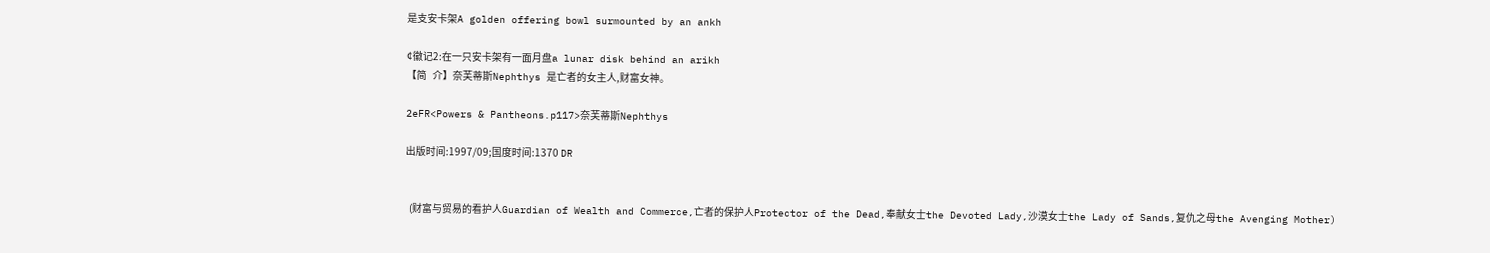是支安卡架A golden offering bowl surmounted by an ankh

¢徽记2:在一只安卡架有一面月盘a lunar disk behind an arikh
【简   介】奈芙蒂斯Nephthys 是亡者的女主人,财富女神。

2eFR<Powers & Pantheons.p117>奈芙蒂斯Nephthys

出版时间:1997/09;国度时间:1370 DR


  (财富与贸易的看护人Guardian of Wealth and Commerce,亡者的保护人Protector of the Dead,奉献女士the Devoted Lady,沙漠女士the Lady of Sands,复仇之母the Avenging Mother)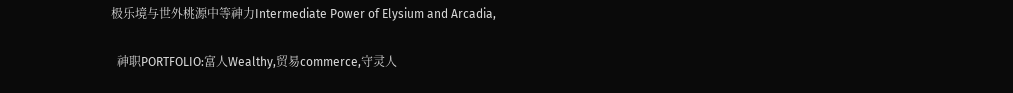极乐境与世外桃源中等神力Intermediate Power of Elysium and Arcadia,

  神职PORTFOLIO:富人Wealthy,贸易commerce,守灵人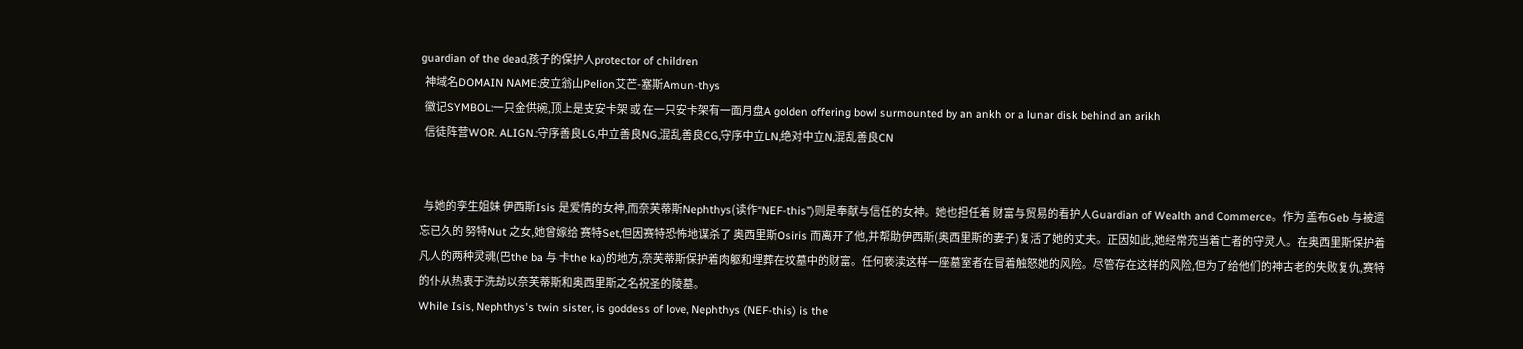guardian of the dead,孩子的保护人protector of children
  神域名DOMAIN NAME:皮立翁山Pelion艾芒-塞斯Amun-thys
  徽记SYMBOL:一只金供碗,顶上是支安卡架 或 在一只安卡架有一面月盘A golden offering bowl surmounted by an ankh or a lunar disk behind an arikh
  信徒阵营WOR. ALIGN.:守序善良LG,中立善良NG,混乱善良CG,守序中立LN,绝对中立N,混乱善良CN


  与她的孪生姐妹 伊西斯Isis 是爱情的女神,而奈芙蒂斯Nephthys(读作“NEF-this”)则是奉献与信任的女神。她也担任着 财富与贸易的看护人Guardian of Wealth and Commerce。作为 盖布Geb 与被遗忘已久的 努特Nut 之女,她曾嫁给 赛特Set,但因赛特恐怖地谋杀了 奥西里斯Osiris 而离开了他,并帮助伊西斯(奥西里斯的妻子)复活了她的丈夫。正因如此,她经常充当着亡者的守灵人。在奥西里斯保护着凡人的两种灵魂(巴the ba 与 卡the ka)的地方,奈芙蒂斯保护着肉躯和埋葬在坟墓中的财富。任何亵渎这样一座墓室者在冒着触怒她的风险。尽管存在这样的风险,但为了给他们的神古老的失败复仇,赛特的仆从热衷于洗劫以奈芙蒂斯和奥西里斯之名祝圣的陵墓。
While Isis, Nephthys's twin sister, is goddess of love, Nephthys (NEF-this) is the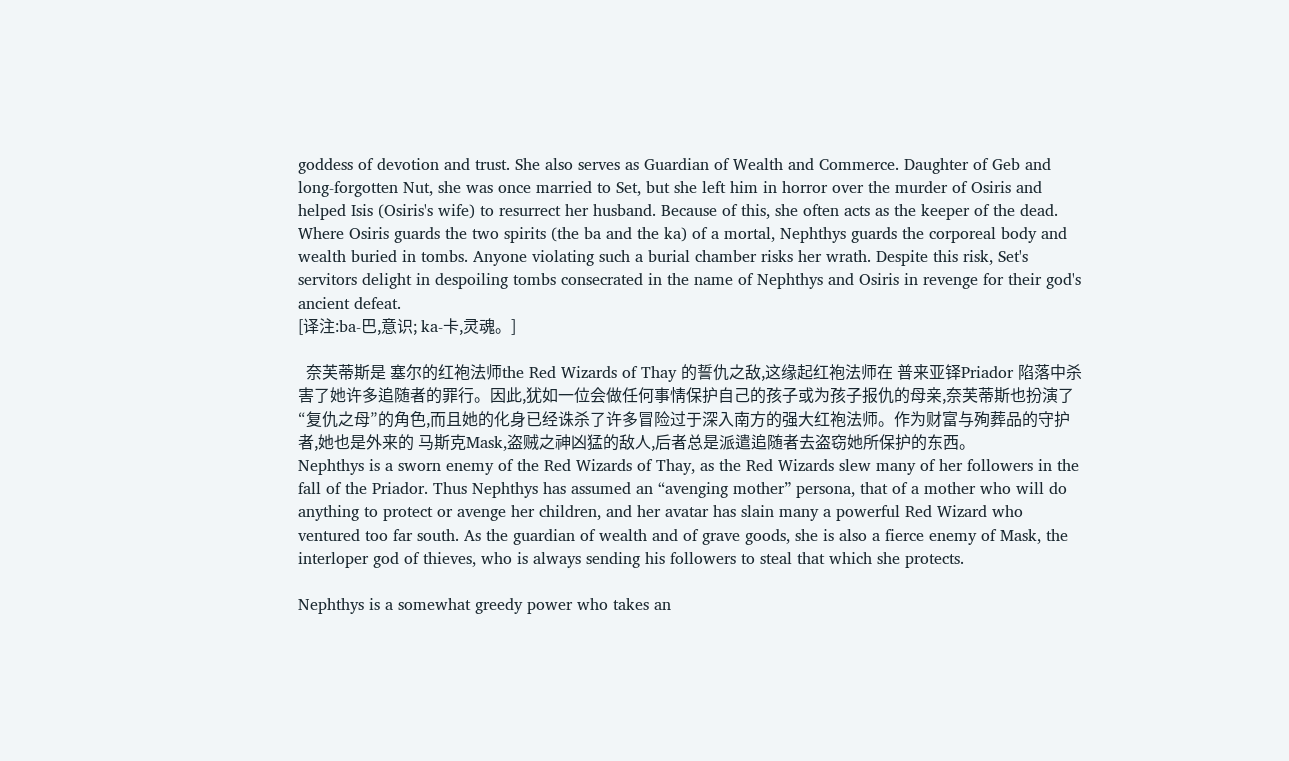goddess of devotion and trust. She also serves as Guardian of Wealth and Commerce. Daughter of Geb and long-forgotten Nut, she was once married to Set, but she left him in horror over the murder of Osiris and helped Isis (Osiris's wife) to resurrect her husband. Because of this, she often acts as the keeper of the dead. Where Osiris guards the two spirits (the ba and the ka) of a mortal, Nephthys guards the corporeal body and wealth buried in tombs. Anyone violating such a burial chamber risks her wrath. Despite this risk, Set's servitors delight in despoiling tombs consecrated in the name of Nephthys and Osiris in revenge for their god's ancient defeat.
[译注:ba-巴,意识; ka-卡,灵魂。]

  奈芙蒂斯是 塞尔的红袍法师the Red Wizards of Thay 的誓仇之敌,这缘起红袍法师在 普来亚铎Priador 陷落中杀害了她许多追随者的罪行。因此,犹如一位会做任何事情保护自己的孩子或为孩子报仇的母亲,奈芙蒂斯也扮演了“复仇之母”的角色,而且她的化身已经诛杀了许多冒险过于深入南方的强大红袍法师。作为财富与殉葬品的守护者,她也是外来的 马斯克Mask,盗贼之神凶猛的敌人,后者总是派遣追随者去盗窃她所保护的东西。
Nephthys is a sworn enemy of the Red Wizards of Thay, as the Red Wizards slew many of her followers in the fall of the Priador. Thus Nephthys has assumed an “avenging mother” persona, that of a mother who will do anything to protect or avenge her children, and her avatar has slain many a powerful Red Wizard who ventured too far south. As the guardian of wealth and of grave goods, she is also a fierce enemy of Mask, the interloper god of thieves, who is always sending his followers to steal that which she protects.

Nephthys is a somewhat greedy power who takes an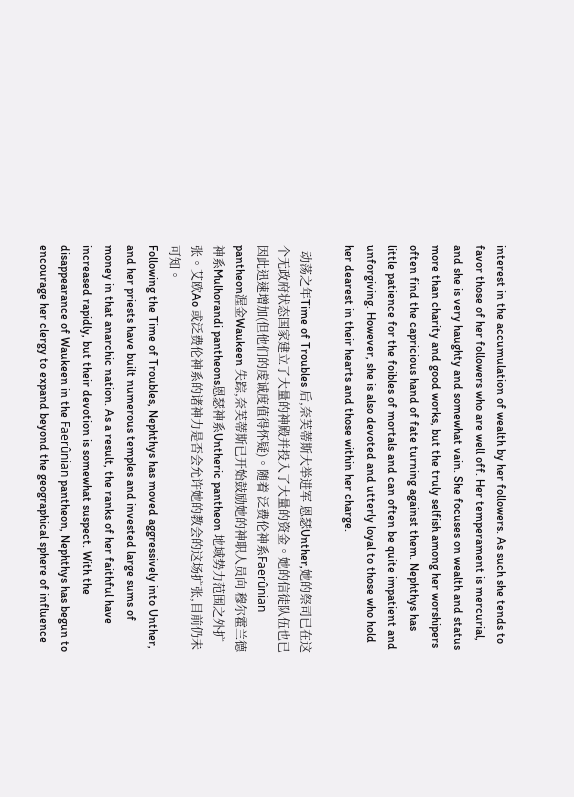interest in the accumulation of wealth by her followers. As such she tends to favor those of her followers who are well off. Her temperament is mercurial, and she is very haughty and somewhat vain. She focuses on wealth and status more than charity and good works, but the truly selfish among her worshipers often find the capricious hand of fate turning against them. Nephthys has little patience for the foibles of mortals and can often be quite impatient and unforgiving. However, she is also devoted and utterly loyal to those who hold her dearest in their hearts and those within her charge.

  动荡之年Time of Troubles 后,奈芙蒂斯大举进军 恩瑟Unther,她的祭司已在这个无政府状态国家建立了大量的神殿并投入了大量的资金。她的信徒队伍也已因此迅速增加(但他们的虔诚度值得怀疑)。随着 泛费伦神系Faerûnian pantheon渥金Waukeen 失踪,奈芙蒂斯已开始鼓励她的神职人员向 穆尔霍兰德神系Mulhorandi pantheons恩瑟神系Untheric pantheon 地域势力范围之外扩张。艾欧Ao 或泛费伦神系的诸神力是否会允许她的教会的这场扩张,目前仍未可知。
Following the Time of Troubles, Nephthys has moved aggressively into Unther, and her priests have built numerous temples and invested large sums of money in that anarchic nation. As a result, the ranks of her faithful have increased rapidly, but their devotion is somewhat suspect. With the disappearance of Waukeen in the Faerûnian pantheon, Nephthys has begun to encourage her clergy to expand beyond the geographical sphere of influence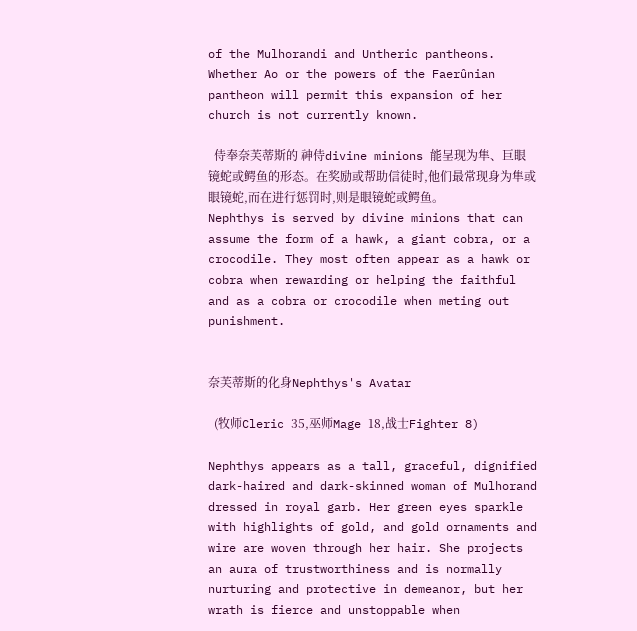of the Mulhorandi and Untheric pantheons. Whether Ao or the powers of the Faerûnian pantheon will permit this expansion of her church is not currently known.

  侍奉奈芙蒂斯的 神侍divine minions 能呈现为隼、巨眼镜蛇或鳄鱼的形态。在奖励或帮助信徒时,他们最常现身为隼或眼镜蛇,而在进行惩罚时,则是眼镜蛇或鳄鱼。
Nephthys is served by divine minions that can assume the form of a hawk, a giant cobra, or a crocodile. They most often appear as a hawk or cobra when rewarding or helping the faithful and as a cobra or crocodile when meting out punishment.


奈芙蒂斯的化身Nephthys's Avatar

  (牧师Cleric 35,巫师Mage 18,战士Fighter 8)

Nephthys appears as a tall, graceful, dignified dark-haired and dark-skinned woman of Mulhorand dressed in royal garb. Her green eyes sparkle with highlights of gold, and gold ornaments and wire are woven through her hair. She projects an aura of trustworthiness and is normally nurturing and protective in demeanor, but her wrath is fierce and unstoppable when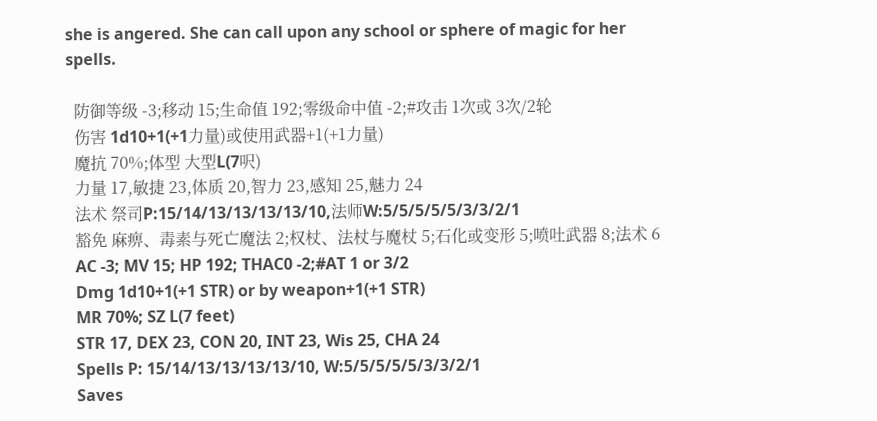she is angered. She can call upon any school or sphere of magic for her spells.

  防御等级 -3;移动 15;生命值 192;零级命中值 -2;#攻击 1次或 3次/2轮
  伤害 1d10+1(+1力量)或使用武器+1(+1力量)
  魔抗 70%;体型 大型L(7呎)
  力量 17,敏捷 23,体质 20,智力 23,感知 25,魅力 24
  法术 祭司P:15/14/13/13/13/13/10,法师W:5/5/5/5/5/3/3/2/1
  豁免 麻痹、毒素与死亡魔法 2;权杖、法杖与魔杖 5;石化或变形 5;喷吐武器 8;法术 6
  AC -3; MV 15; HP 192; THAC0 -2;#AT 1 or 3/2
  Dmg 1d10+1(+1 STR) or by weapon+1(+1 STR)
  MR 70%; SZ L(7 feet)
  STR 17, DEX 23, CON 20, INT 23, Wis 25, CHA 24
  Spells P: 15/14/13/13/13/13/10, W:5/5/5/5/5/3/3/2/1
  Saves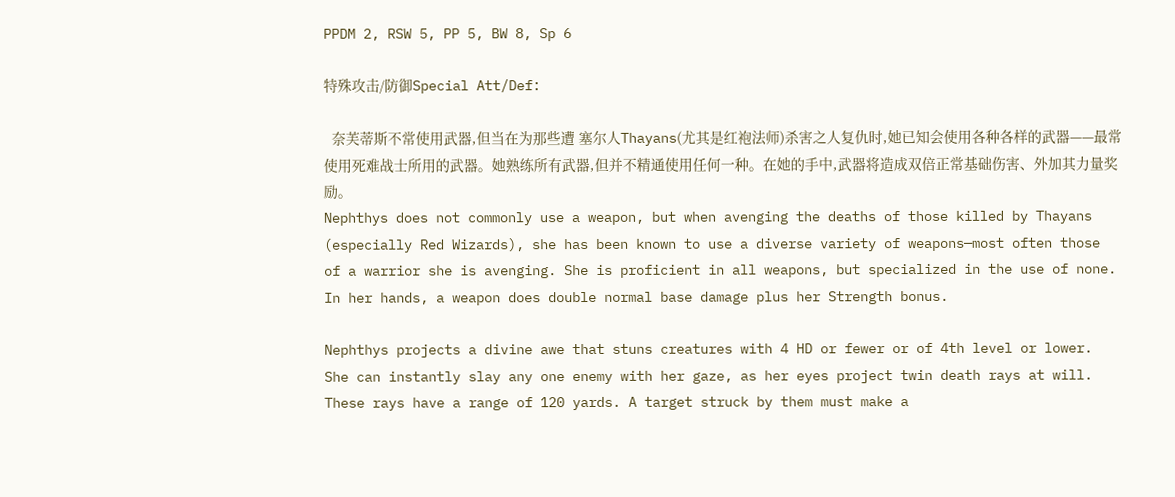PPDM 2, RSW 5, PP 5, BW 8, Sp 6

特殊攻击/防御Special Att/Def:

  奈芙蒂斯不常使用武器,但当在为那些遭 塞尔人Thayans(尤其是红袍法师)杀害之人复仇时,她已知会使用各种各样的武器——最常使用死难战士所用的武器。她熟练所有武器,但并不精通使用任何一种。在她的手中,武器将造成双倍正常基础伤害、外加其力量奖励。
Nephthys does not commonly use a weapon, but when avenging the deaths of those killed by Thayans (especially Red Wizards), she has been known to use a diverse variety of weapons—most often those of a warrior she is avenging. She is proficient in all weapons, but specialized in the use of none. In her hands, a weapon does double normal base damage plus her Strength bonus.

Nephthys projects a divine awe that stuns creatures with 4 HD or fewer or of 4th level or lower. She can instantly slay any one enemy with her gaze, as her eyes project twin death rays at will. These rays have a range of 120 yards. A target struck by them must make a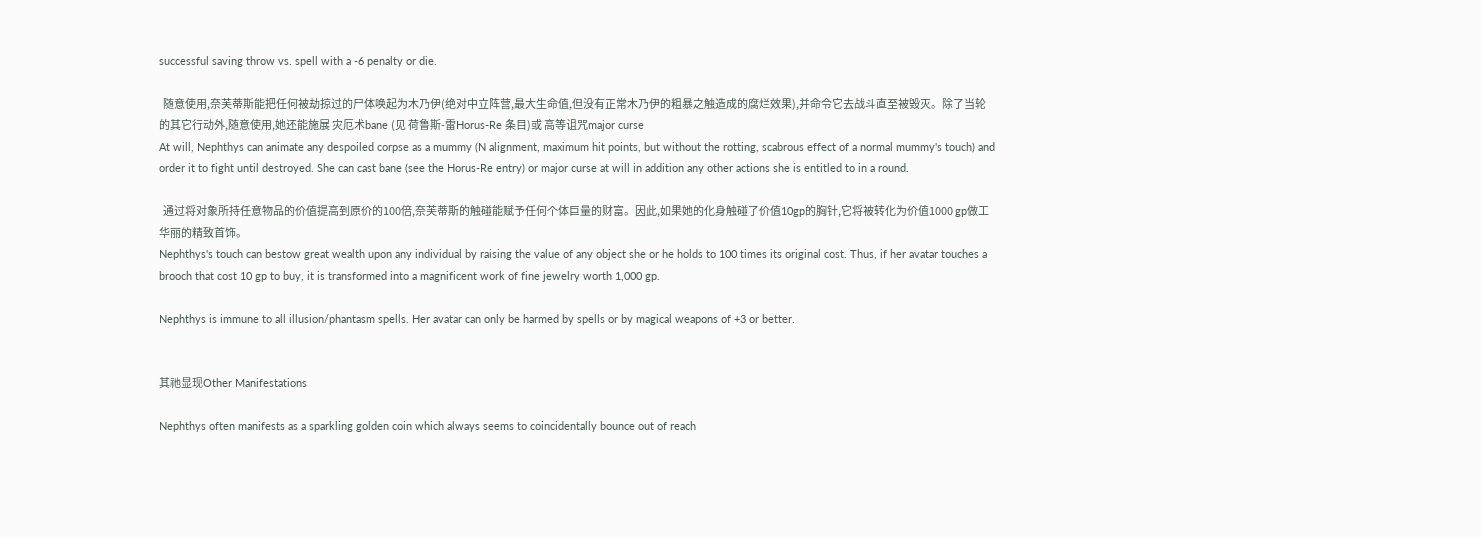successful saving throw vs. spell with a -6 penalty or die.

  随意使用,奈芙蒂斯能把任何被劫掠过的尸体唤起为木乃伊(绝对中立阵营,最大生命值,但没有正常木乃伊的粗暴之触造成的腐烂效果),并命令它去战斗直至被毁灭。除了当轮的其它行动外,随意使用,她还能施展 灾厄术bane (见 荷鲁斯-雷Horus-Re 条目)或 高等诅咒major curse
At will, Nephthys can animate any despoiled corpse as a mummy (N alignment, maximum hit points, but without the rotting, scabrous effect of a normal mummy's touch) and order it to fight until destroyed. She can cast bane (see the Horus-Re entry) or major curse at will in addition any other actions she is entitled to in a round.

  通过将对象所持任意物品的价值提高到原价的100倍,奈芙蒂斯的触碰能赋予任何个体巨量的财富。因此,如果她的化身触碰了价值10gp的胸针,它将被转化为价值1000 gp做工华丽的精致首饰。
Nephthys's touch can bestow great wealth upon any individual by raising the value of any object she or he holds to 100 times its original cost. Thus, if her avatar touches a brooch that cost 10 gp to buy, it is transformed into a magnificent work of fine jewelry worth 1,000 gp.

Nephthys is immune to all illusion/phantasm spells. Her avatar can only be harmed by spells or by magical weapons of +3 or better.


其祂显现Other Manifestations

Nephthys often manifests as a sparkling golden coin which always seems to coincidentally bounce out of reach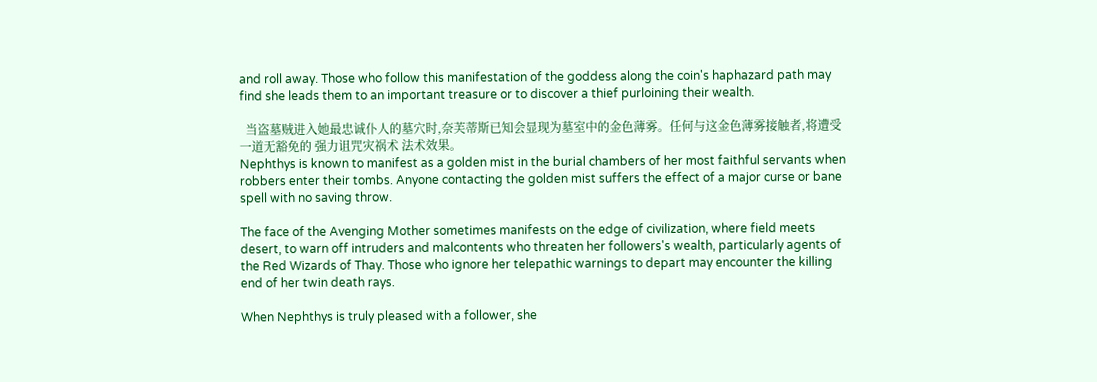and roll away. Those who follow this manifestation of the goddess along the coin's haphazard path may find she leads them to an important treasure or to discover a thief purloining their wealth.

  当盗墓贼进入她最忠诚仆人的墓穴时,奈芙蒂斯已知会显现为墓室中的金色薄雾。任何与这金色薄雾接触者,将遭受一道无豁免的 强力诅咒灾祸术 法术效果。
Nephthys is known to manifest as a golden mist in the burial chambers of her most faithful servants when robbers enter their tombs. Anyone contacting the golden mist suffers the effect of a major curse or bane spell with no saving throw.

The face of the Avenging Mother sometimes manifests on the edge of civilization, where field meets desert, to warn off intruders and malcontents who threaten her followers's wealth, particularly agents of the Red Wizards of Thay. Those who ignore her telepathic warnings to depart may encounter the killing end of her twin death rays.

When Nephthys is truly pleased with a follower, she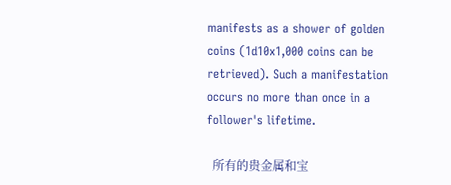manifests as a shower of golden coins (1d10x1,000 coins can be retrieved). Such a manifestation occurs no more than once in a follower's lifetime.

  所有的贵金属和宝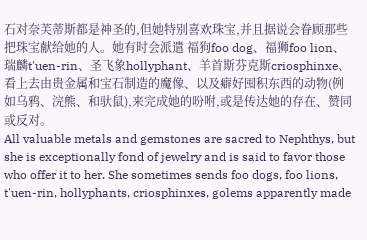石对奈芙蒂斯都是神圣的,但她特别喜欢珠宝,并且据说会眷顾那些把珠宝献给她的人。她有时会派遣 福狗foo dog、福狮foo lion、瑞麟t'uen-rin、圣飞象hollyphant、羊首斯芬克斯criosphinxe、看上去由贵金属和宝石制造的魔像、以及癖好囤积东西的动物(例如乌鸦、浣熊、和驮鼠),来完成她的吩咐,或是传达她的存在、赞同或反对。
All valuable metals and gemstones are sacred to Nephthys, but she is exceptionally fond of jewelry and is said to favor those who offer it to her. She sometimes sends foo dogs, foo lions, t'uen-rin, hollyphants, criosphinxes, golems apparently made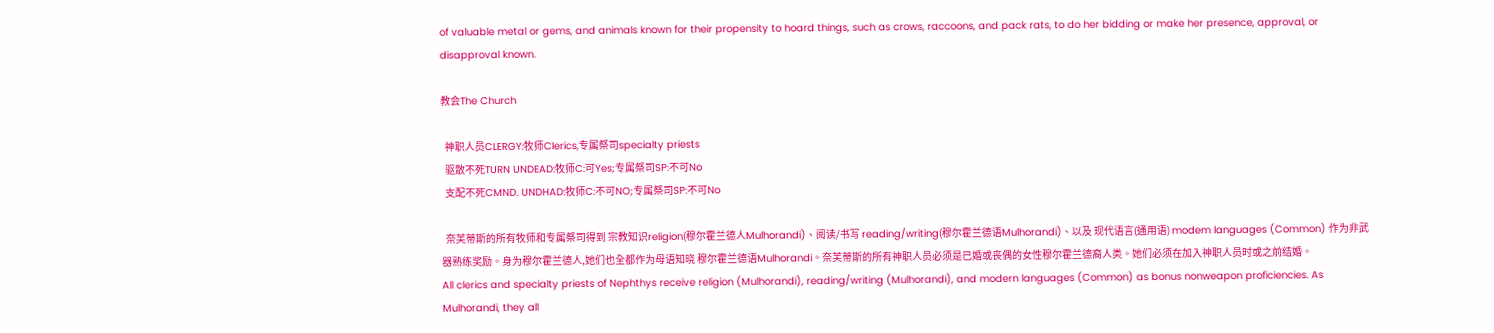of valuable metal or gems, and animals known for their propensity to hoard things, such as crows, raccoons, and pack rats, to do her bidding or make her presence, approval, or disapproval known.

教会The Church

  神职人员CLERGY:牧师Clerics,专属祭司specialty priests
  驱散不死TURN UNDEAD:牧师C:可Yes;专属祭司SP:不可No
  支配不死CMND. UNDHAD:牧师C:不可NO;专属祭司SP:不可No

  奈芙蒂斯的所有牧师和专属祭司得到 宗教知识religion(穆尔霍兰德人Mulhorandi)、阅读/书写 reading/writing(穆尔霍兰德语Mulhorandi)、以及 现代语言(通用语) modem languages (Common) 作为非武器熟练奖励。身为穆尔霍兰德人,她们也全都作为母语知晓 穆尔霍兰德语Mulhorandi。奈芙蒂斯的所有神职人员必须是已婚或丧偶的女性穆尔霍兰德裔人类。她们必须在加入神职人员时或之前结婚。
All clerics and specialty priests of Nephthys receive religion (Mulhorandi), reading/writing (Mulhorandi), and modern languages (Common) as bonus nonweapon proficiencies. As Mulhorandi, they all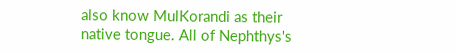also know MulKorandi as their native tongue. All of Nephthys's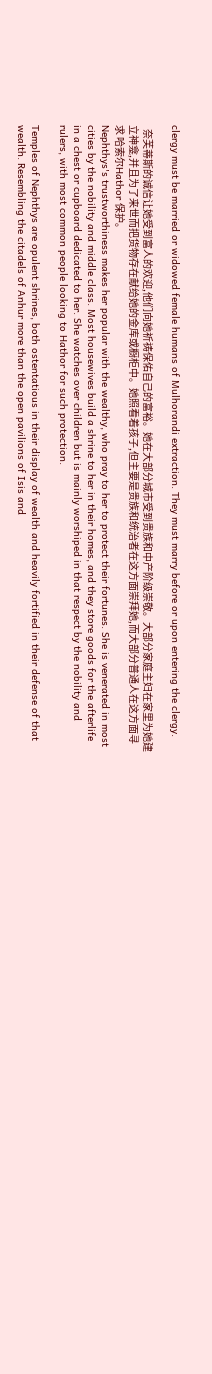clergy must be married or widowed female humans of Mulhorandi extraction. They must marry before or upon entering the clergy.

  奈芙蒂斯的诚信让她受到富人的欢迎,他们向她祈祷保佑自己的富裕。她在大部分城市受到贵族和中产阶级崇敬。大部分家庭主妇在家里为她建立神龛,并且为了来世而把货物存在献给她的金库或橱柜中。她照看着孩子,但主要是贵族和统治者在这方面崇拜她,而大部分普通人在这方面寻求 哈索尔Hathor 保护。
Nephthys's trustworthiness makes her popular with the wealthy, who pray to her to protect their fortunes. She is venerated in most cities by the nobility and middle class. Most housewives build a shrine to her in their homes, and they store goods for the afterlife in a chest or cupboard dedicated to her. She watches over children but is mainly worshiped in that respect by the nobility and rulers, with most common people looking to Hathor for such protection.

Temples of Nephthys are opulent shrines, both ostentatious in their display of wealth and heavily fortified in their defense of that wealth. Resembling the citadels of Anhur more than the open pavilions of Isis and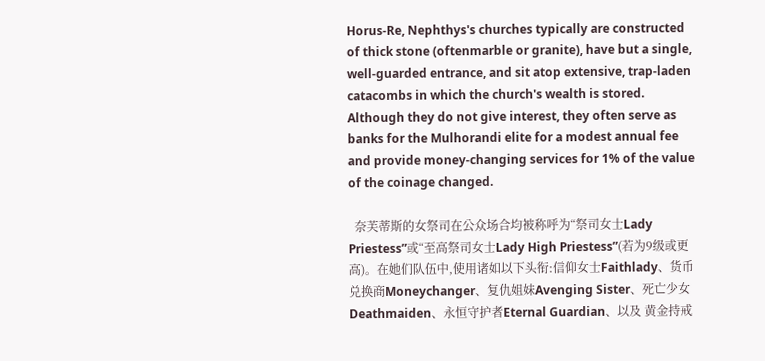Horus-Re, Nephthys's churches typically are constructed of thick stone (oftenmarble or granite), have but a single, well-guarded entrance, and sit atop extensive, trap-laden catacombs in which the church's wealth is stored. Although they do not give interest, they often serve as banks for the Mulhorandi elite for a modest annual fee and provide money-changing services for 1% of the value of the coinage changed.

  奈芙蒂斯的女祭司在公众场合均被称呼为“祭司女士Lady Priestess”或“至高祭司女士Lady High Priestess”(若为9级或更高)。在她们队伍中,使用诸如以下头衔:信仰女士Faithlady、货币兑换商Moneychanger、复仇姐妹Avenging Sister、死亡少女Deathmaiden、永恒守护者Eternal Guardian、以及 黄金持戒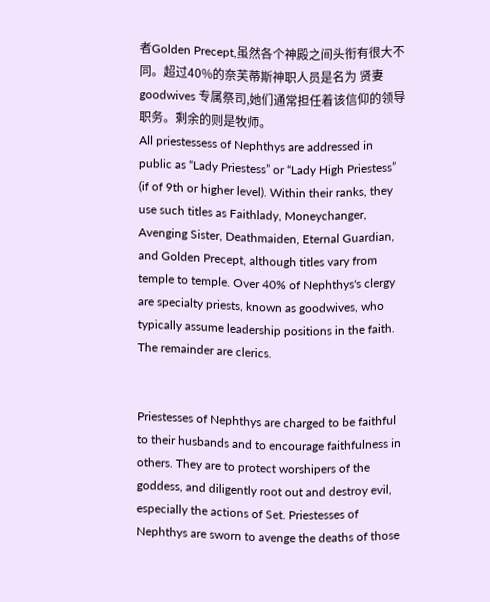者Golden Precept,虽然各个神殿之间头衔有很大不同。超过40%的奈芙蒂斯神职人员是名为 贤妻goodwives 专属祭司,她们通常担任着该信仰的领导职务。剩余的则是牧师。
All priestessess of Nephthys are addressed in public as “Lady Priestess” or “Lady High Priestess” (if of 9th or higher level). Within their ranks, they use such titles as Faithlady, Moneychanger, Avenging Sister, Deathmaiden, Eternal Guardian, and Golden Precept, although titles vary from temple to temple. Over 40% of Nephthys's clergy are specialty priests, known as goodwives, who typically assume leadership positions in the faith. The remainder are clerics.


Priestesses of Nephthys are charged to be faithful to their husbands and to encourage faithfulness in others. They are to protect worshipers of the goddess, and diligently root out and destroy evil, especially the actions of Set. Priestesses of Nephthys are sworn to avenge the deaths of those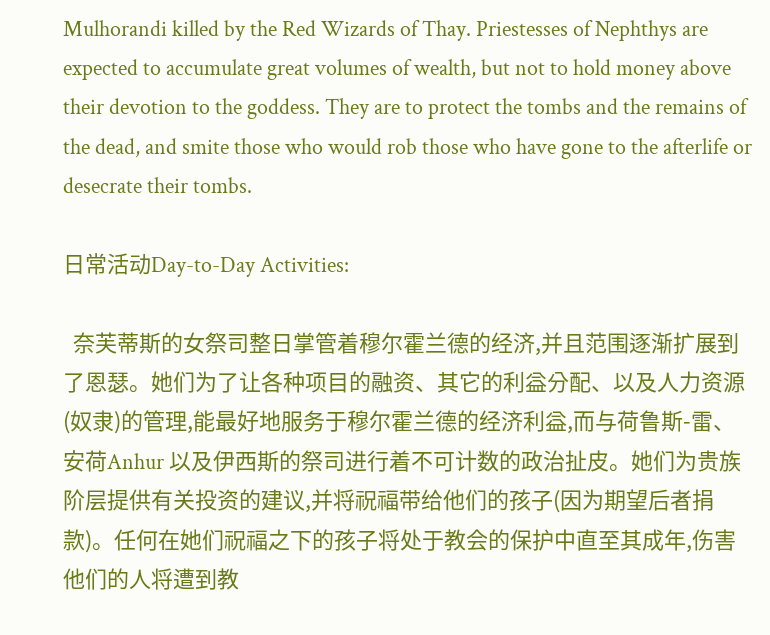Mulhorandi killed by the Red Wizards of Thay. Priestesses of Nephthys are expected to accumulate great volumes of wealth, but not to hold money above their devotion to the goddess. They are to protect the tombs and the remains of the dead, and smite those who would rob those who have gone to the afterlife or desecrate their tombs.

日常活动Day-to-Day Activities:

  奈芙蒂斯的女祭司整日掌管着穆尔霍兰德的经济,并且范围逐渐扩展到了恩瑟。她们为了让各种项目的融资、其它的利益分配、以及人力资源(奴隶)的管理,能最好地服务于穆尔霍兰德的经济利益,而与荷鲁斯-雷、安荷Anhur 以及伊西斯的祭司进行着不可计数的政治扯皮。她们为贵族阶层提供有关投资的建议,并将祝福带给他们的孩子(因为期望后者捐款)。任何在她们祝福之下的孩子将处于教会的保护中直至其成年,伤害他们的人将遭到教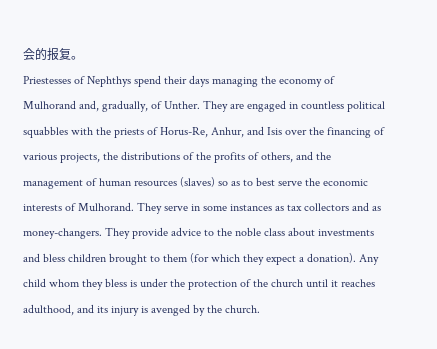会的报复。
Priestesses of Nephthys spend their days managing the economy of Mulhorand and, gradually, of Unther. They are engaged in countless political squabbles with the priests of Horus-Re, Anhur, and Isis over the financing of various projects, the distributions of the profits of others, and the management of human resources (slaves) so as to best serve the economic interests of Mulhorand. They serve in some instances as tax collectors and as money-changers. They provide advice to the noble class about investments and bless children brought to them (for which they expect a donation). Any child whom they bless is under the protection of the church until it reaches adulthood, and its injury is avenged by the church.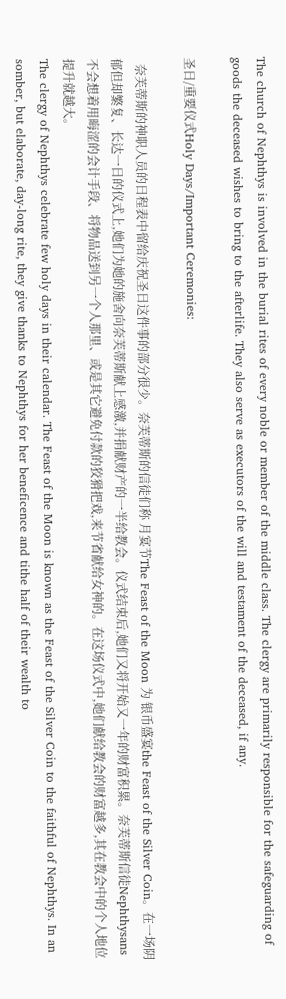The church of Nephthys is involved in the burial rites of every noble or member of the middle class. The clergy are primarily responsible for the safeguarding of goods the deceased wishes to bring to the afterlife. They also serve as executors of the will and testament of the deceased, if any.

圣日/重要仪式Holy Days/Important Ceremonies:

  奈芙蒂斯的神职人员的日程表中留给庆祝圣日这件事的部分很少。奈芙蒂斯的信徒们称 月宴节The Feast of the Moon 为 银币盛宴the Feast of the Silver Coin。在一场阴郁但却繁复、长达一日的仪式上,她们为她的施舍向奈芙蒂斯献上感激,并捐献财产的一半给教会。仪式结束后,她们又将开始又一年的财富积累。奈芙蒂斯信徒Nephthysans 不会想着用晦涩的会计手段、将物品送到另一个人那里、或是其它避免付款的狡猾把戏,来节省献给女神的。在这场仪式中,她们献给教会的财富越多,其在教会中的个人地位提升就越大。
The clergy of Nephthys celebrate few holy days in their calendar. The Feast of the Moon is known as the Feast of the Silver Coin to the faithful of Nephthys. In an somber, but elaborate, day-long rite, they give thanks to Nephthys for her beneficence and tithe half of their wealth to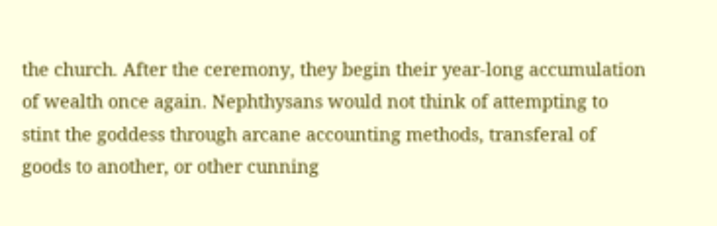the church. After the ceremony, they begin their year-long accumulation of wealth once again. Nephthysans would not think of attempting to stint the goddess through arcane accounting methods, transferal of goods to another, or other cunning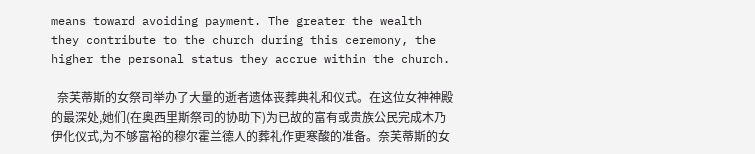means toward avoiding payment. The greater the wealth they contribute to the church during this ceremony, the higher the personal status they accrue within the church.

  奈芙蒂斯的女祭司举办了大量的逝者遗体丧葬典礼和仪式。在这位女神神殿的最深处,她们(在奥西里斯祭司的协助下)为已故的富有或贵族公民完成木乃伊化仪式,为不够富裕的穆尔霍兰德人的葬礼作更寒酸的准备。奈芙蒂斯的女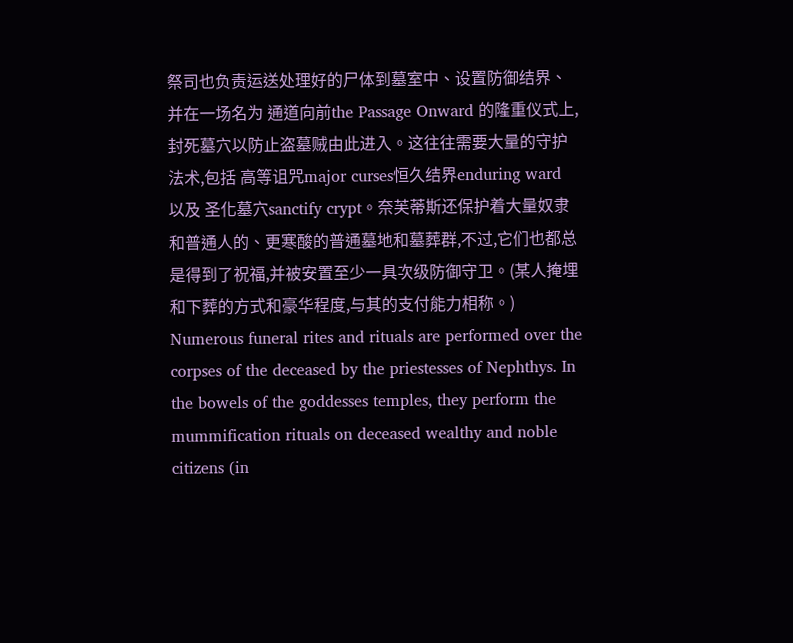祭司也负责运送处理好的尸体到墓室中、设置防御结界、并在一场名为 通道向前the Passage Onward 的隆重仪式上,封死墓穴以防止盗墓贼由此进入。这往往需要大量的守护法术,包括 高等诅咒major curses恒久结界enduring ward 以及 圣化墓穴sanctify crypt。奈芙蒂斯还保护着大量奴隶和普通人的、更寒酸的普通墓地和墓葬群,不过,它们也都总是得到了祝福,并被安置至少一具次级防御守卫。(某人掩埋和下葬的方式和豪华程度,与其的支付能力相称。)
Numerous funeral rites and rituals are performed over the corpses of the deceased by the priestesses of Nephthys. In the bowels of the goddesses temples, they perform the mummification rituals on deceased wealthy and noble citizens (in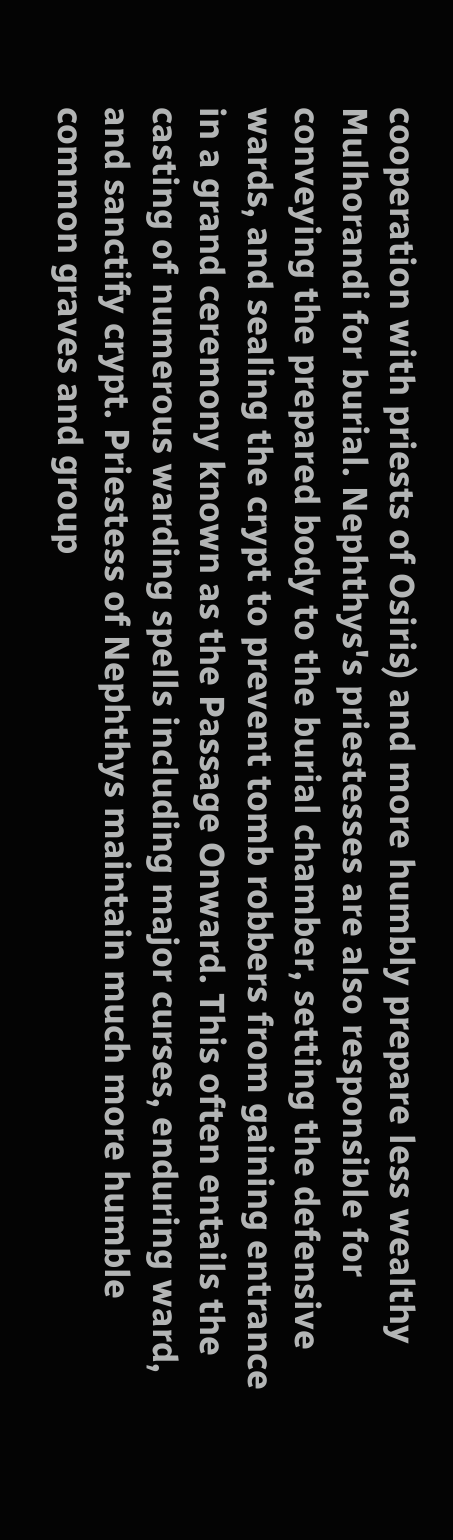cooperation with priests of Osiris) and more humbly prepare less wealthy Mulhorandi for burial. Nephthys's priestesses are also responsible for conveying the prepared body to the burial chamber, setting the defensive wards, and sealing the crypt to prevent tomb robbers from gaining entrance in a grand ceremony known as the Passage Onward. This often entails the casting of numerous warding spells including major curses, enduring ward, and sanctify crypt. Priestess of Nephthys maintain much more humble common graves and group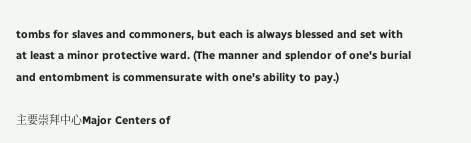tombs for slaves and commoners, but each is always blessed and set with at least a minor protective ward. (The manner and splendor of one's burial and entombment is commensurate with one's ability to pay.)

主要崇拜中心Major Centers of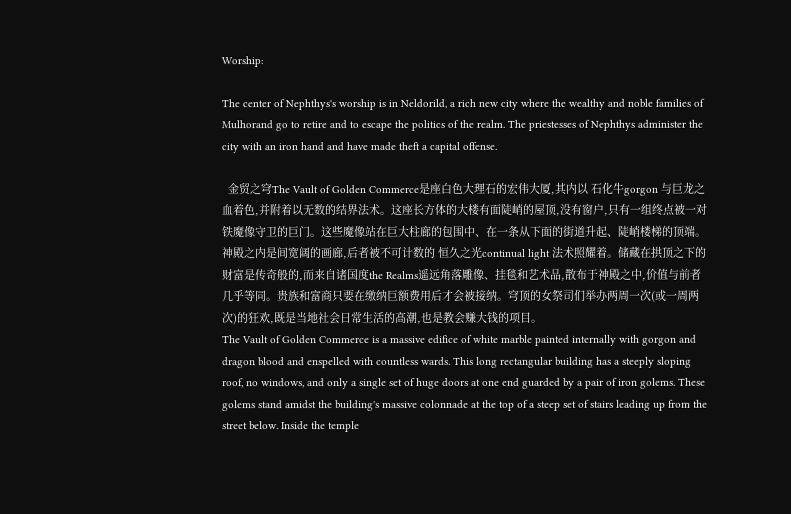Worship:

The center of Nephthys's worship is in Neldorild, a rich new city where the wealthy and noble families of Mulhorand go to retire and to escape the politics of the realm. The priestesses of Nephthys administer the city with an iron hand and have made theft a capital offense.

  金贸之穹The Vault of Golden Commerce是座白色大理石的宏伟大厦,其内以 石化牛gorgon 与巨龙之血着色,并附着以无数的结界法术。这座长方体的大楼有面陡峭的屋顶,没有窗户,只有一组终点被一对铁魔像守卫的巨门。这些魔像站在巨大柱廊的包围中、在一条从下面的街道升起、陡峭楼梯的顶端。神殿之内是间宽阔的画廊,后者被不可计数的 恒久之光continual light 法术照耀着。储藏在拱顶之下的财富是传奇般的,而来自诸国度the Realms遥远角落雕像、挂毯和艺术品,散布于神殿之中,价值与前者几乎等同。贵族和富商只要在缴纳巨额费用后才会被接纳。穹顶的女祭司们举办两周一次(或一周两次)的狂欢,既是当地社会日常生活的高潮,也是教会赚大钱的项目。
The Vault of Golden Commerce is a massive edifice of white marble painted internally with gorgon and dragon blood and enspelled with countless wards. This long rectangular building has a steeply sloping roof, no windows, and only a single set of huge doors at one end guarded by a pair of iron golems. These golems stand amidst the building's massive colonnade at the top of a steep set of stairs leading up from the street below. Inside the temple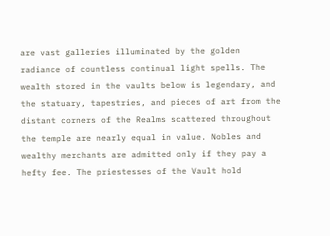are vast galleries illuminated by the golden radiance of countless continual light spells. The wealth stored in the vaults below is legendary, and the statuary, tapestries, and pieces of art from the distant corners of the Realms scattered throughout the temple are nearly equal in value. Nobles and wealthy merchants are admitted only if they pay a hefty fee. The priestesses of the Vault hold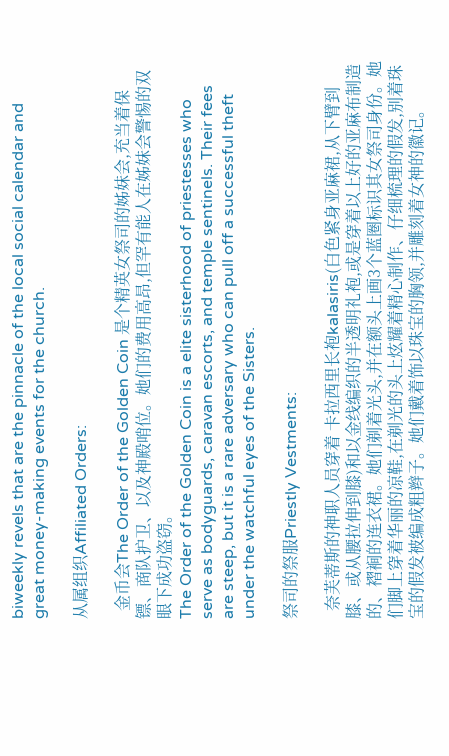biweekly revels that are the pinnacle of the local social calendar and great money-making events for the church.

从属组织Affiliated Orders:

  金币会The Order of the Golden Coin 是个精英女祭司的姊妹会,充当着保镖、商队护卫、以及神殿哨位。她们的费用高昂,但罕有能人在姊妹会警惕的双眼下成功盗窃。
The Order of the Golden Coin is a elite sisterhood of priestesses who serve as bodyguards, caravan escorts, and temple sentinels. Their fees are steep, but it is a rare adversary who can pull off a successful theft under the watchful eyes of the Sisters.

祭司的祭服Priestly Vestments:

  奈芙蒂斯的神职人员穿着 卡拉西里长袍kalasiris(白色紧身亚麻裙,从下臂到膝、或从腰拉伸到膝)和以金线编织的半透明礼袍,或是穿着以上好的亚麻布制造的、褶裥的连衣裙。她们剃着光头,并在额头上画3个蓝圈标识其女祭司身份。她们脚上穿着华丽的凉鞋,在剃光的头上炫耀着精心制作、仔细梳理的假发,别着珠宝的假发被编成粗辫子。她们戴着饰以珠宝的胸领,并雕刻着女神的徽记。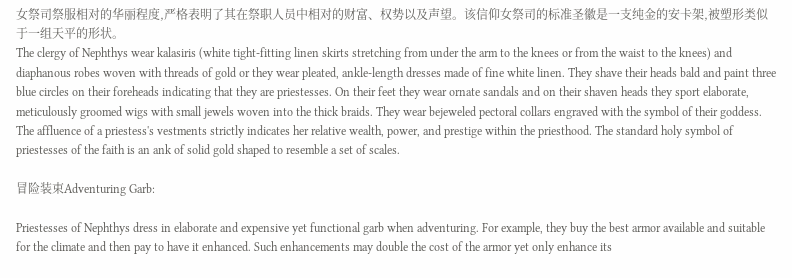女祭司祭服相对的华丽程度,严格表明了其在祭职人员中相对的财富、权势以及声望。该信仰女祭司的标准圣徽是一支纯金的安卡架,被塑形类似于一组天平的形状。
The clergy of Nephthys wear kalasiris (white tight-fitting linen skirts stretching from under the arm to the knees or from the waist to the knees) and diaphanous robes woven with threads of gold or they wear pleated, ankle-length dresses made of fine white linen. They shave their heads bald and paint three blue circles on their foreheads indicating that they are priestesses. On their feet they wear ornate sandals and on their shaven heads they sport elaborate, meticulously groomed wigs with small jewels woven into the thick braids. They wear bejeweled pectoral collars engraved with the symbol of their goddess. The affluence of a priestess's vestments strictly indicates her relative wealth, power, and prestige within the priesthood. The standard holy symbol of priestesses of the faith is an ank of solid gold shaped to resemble a set of scales.

冒险装束Adventuring Garb:

Priestesses of Nephthys dress in elaborate and expensive yet functional garb when adventuring. For example, they buy the best armor available and suitable for the climate and then pay to have it enhanced. Such enhancements may double the cost of the armor yet only enhance its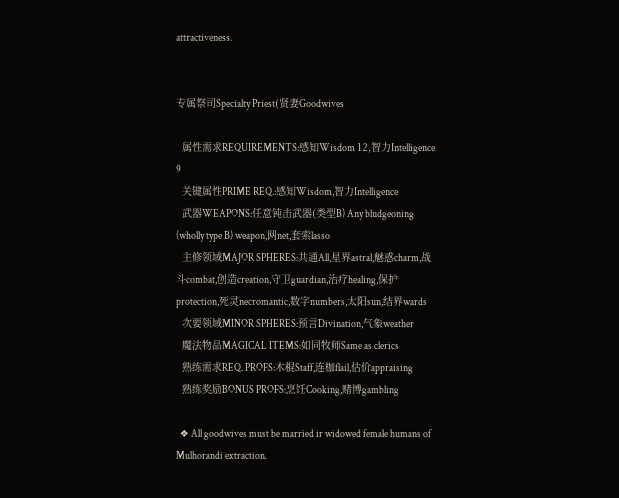attractiveness.


专属祭司Specialty Priest(贤妻Goodwives

  属性需求REQUIREMENTS:感知Wisdom 12,智力Intelligence 9
  关键属性PRIME REQ.:感知Wisdom,智力Intelligence
  武器WEAPONS:任意钝击武器(类型B) Any bludgeoning (wholly type B) weapon,网net,套索lasso
  主修领域MAJOR SPHERES:共通All,星界astral,魅惑charm,战斗combat,创造creation,守卫guardian,治疗healing,保护protection,死灵necromantic,数字numbers,太阳sun,结界wards
  次要领域MINOR SPHERES:预言Divination,气象weather
  魔法物品MAGICAL ITEMS:如同牧师Same as clerics
  熟练需求REQ. PROFS:木棍Staff,连枷flail,估价appraising
  熟练奖励BONUS PROFS:烹饪Cooking,赌博gambling

  ❖ All goodwives must be married ir widowed female humans of Mulhorandi extraction.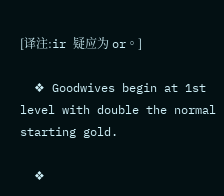[译注:ir 疑应为 or。]

  ❖ Goodwives begin at 1st level with double the normal starting gold.

  ❖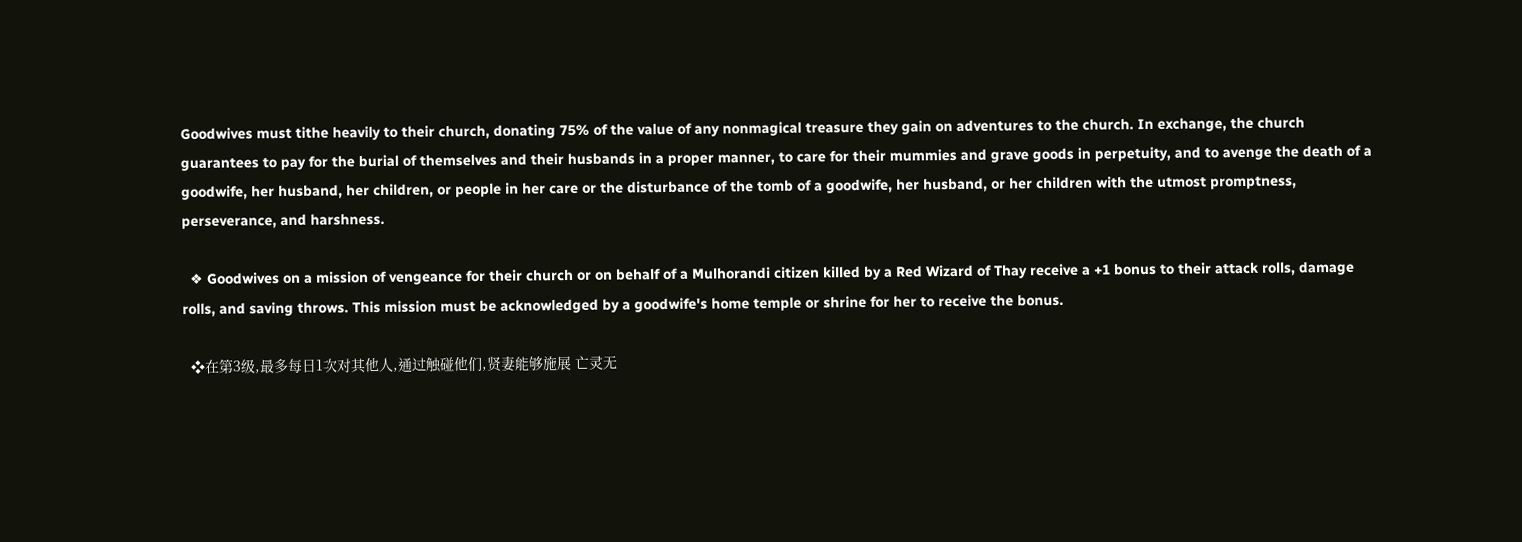Goodwives must tithe heavily to their church, donating 75% of the value of any nonmagical treasure they gain on adventures to the church. In exchange, the church guarantees to pay for the burial of themselves and their husbands in a proper manner, to care for their mummies and grave goods in perpetuity, and to avenge the death of a goodwife, her husband, her children, or people in her care or the disturbance of the tomb of a goodwife, her husband, or her children with the utmost promptness, perseverance, and harshness.

  ❖ Goodwives on a mission of vengeance for their church or on behalf of a Mulhorandi citizen killed by a Red Wizard of Thay receive a +1 bonus to their attack rolls, damage rolls, and saving throws. This mission must be acknowledged by a goodwife's home temple or shrine for her to receive the bonus.

  ❖在第3级,最多每日1次对其他人,通过触碰他们,贤妻能够施展 亡灵无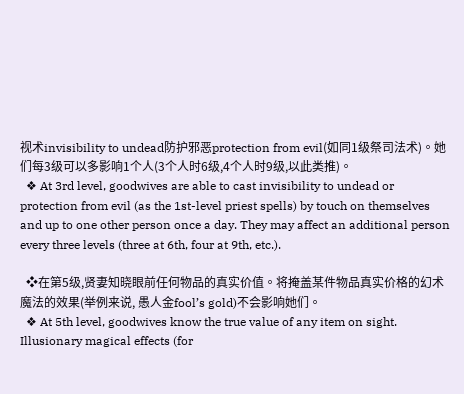视术invisibility to undead防护邪恶protection from evil(如同1级祭司法术)。她们每3级可以多影响1个人(3个人时6级,4个人时9级,以此类推)。
  ❖ At 3rd level, goodwives are able to cast invisibility to undead or protection from evil (as the 1st-level priest spells) by touch on themselves and up to one other person once a day. They may affect an additional person every three levels (three at 6th, four at 9th, etc.).

  ❖在第5级,贤妻知晓眼前任何物品的真实价值。将掩盖某件物品真实价格的幻术魔法的效果(举例来说, 愚人金fool’s gold)不会影响她们。
  ❖ At 5th level, goodwives know the true value of any item on sight. Illusionary magical effects (for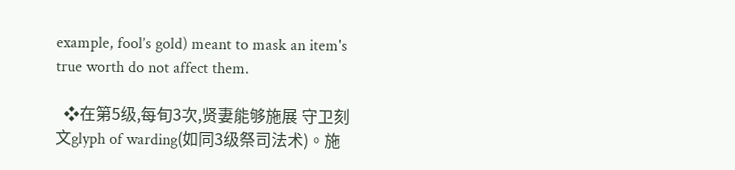example, fool’s gold) meant to mask an item's true worth do not affect them.

  ❖在第5级,每旬3次,贤妻能够施展 守卫刻文glyph of warding(如同3级祭司法术)。施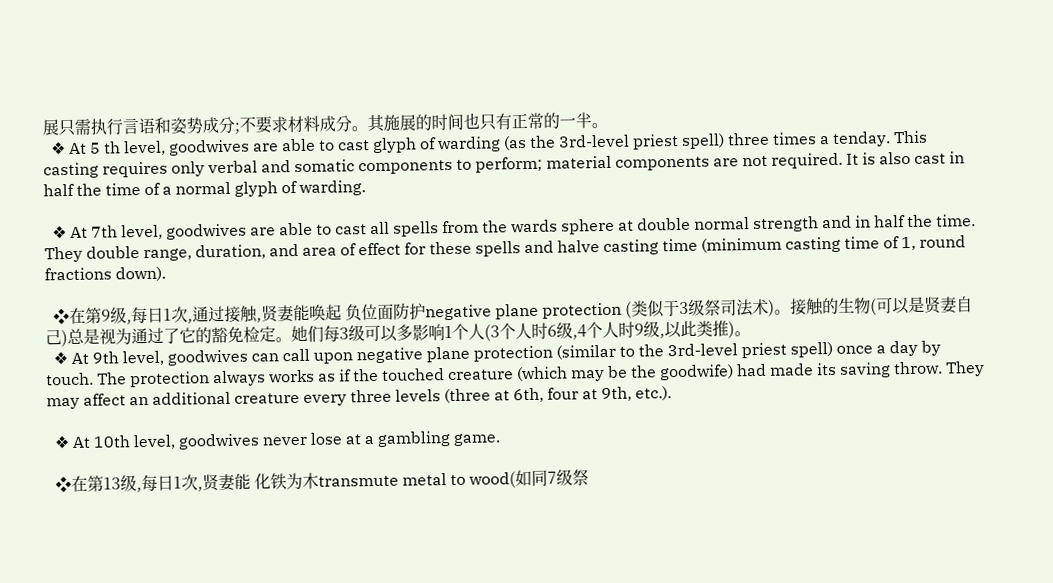展只需执行言语和姿势成分;不要求材料成分。其施展的时间也只有正常的一半。
  ❖ At 5 th level, goodwives are able to cast glyph of warding (as the 3rd-level priest spell) three times a tenday. This casting requires only verbal and somatic components to perform; material components are not required. It is also cast in half the time of a normal glyph of warding.

  ❖ At 7th level, goodwives are able to cast all spells from the wards sphere at double normal strength and in half the time. They double range, duration, and area of effect for these spells and halve casting time (minimum casting time of 1, round fractions down).

  ❖在第9级,每日1次,通过接触,贤妻能唤起 负位面防护negative plane protection (类似于3级祭司法术)。接触的生物(可以是贤妻自己)总是视为通过了它的豁免检定。她们每3级可以多影响1个人(3个人时6级,4个人时9级,以此类推)。
  ❖ At 9th level, goodwives can call upon negative plane protection (similar to the 3rd-level priest spell) once a day by touch. The protection always works as if the touched creature (which may be the goodwife) had made its saving throw. They may affect an additional creature every three levels (three at 6th, four at 9th, etc.).

  ❖ At 10th level, goodwives never lose at a gambling game.

  ❖在第13级,每日1次,贤妻能 化铁为木transmute metal to wood(如同7级祭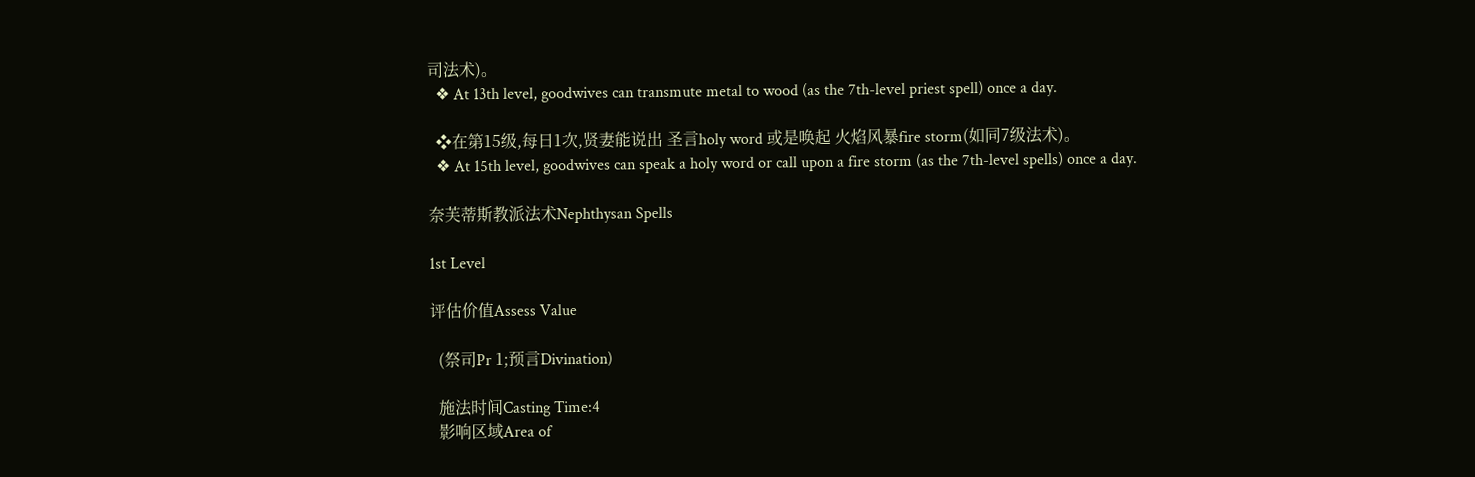司法术)。
  ❖ At 13th level, goodwives can transmute metal to wood (as the 7th-level priest spell) once a day.

  ❖在第15级,每日1次,贤妻能说出 圣言holy word 或是唤起 火焰风暴fire storm(如同7级法术)。
  ❖ At 15th level, goodwives can speak a holy word or call upon a fire storm (as the 7th-level spells) once a day.

奈芙蒂斯教派法术Nephthysan Spells

1st Level

评估价值Assess Value

  (祭司Pr 1;预言Divination)

  施法时间Casting Time:4
  影响区域Area of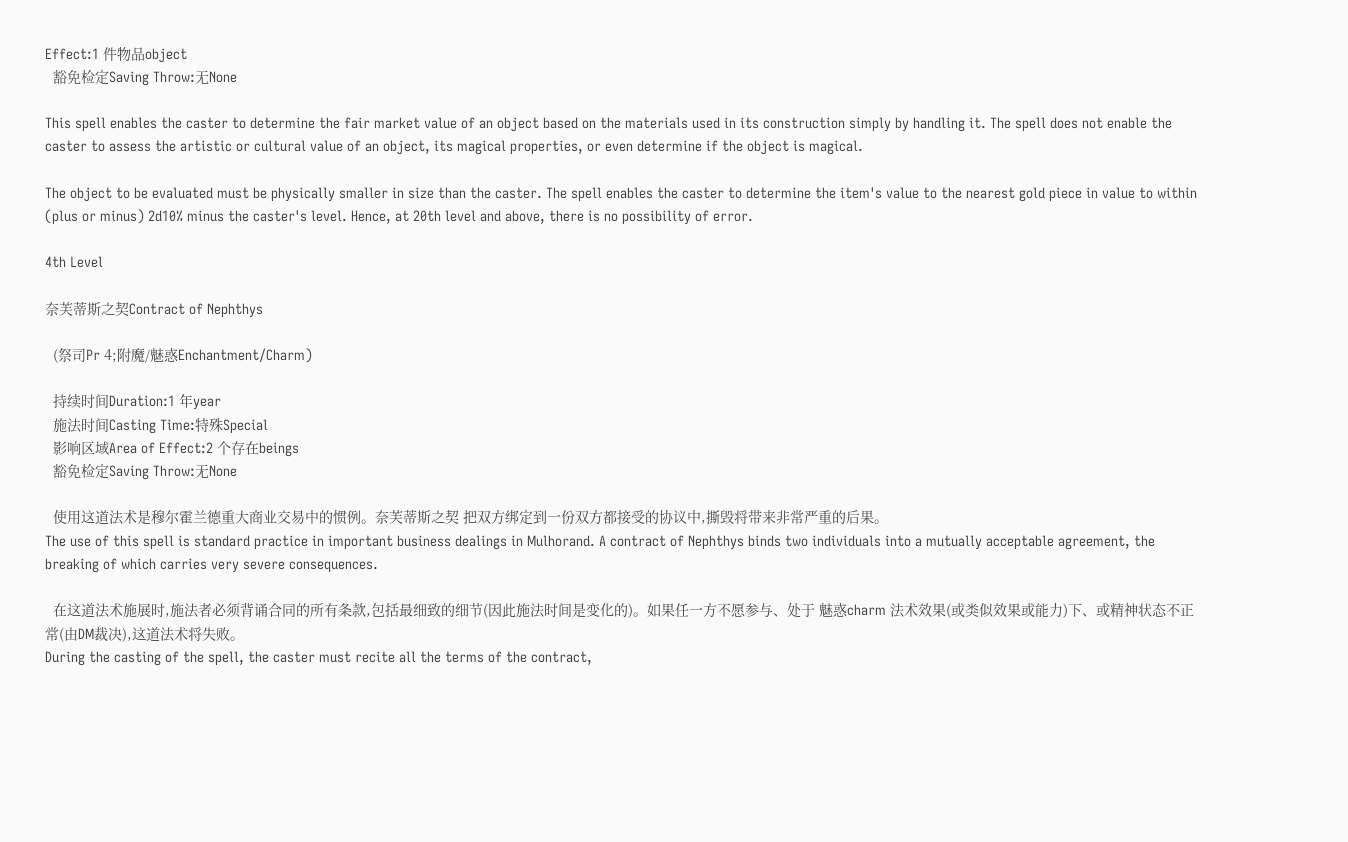Effect:1 件物品object
  豁免检定Saving Throw:无None

This spell enables the caster to determine the fair market value of an object based on the materials used in its construction simply by handling it. The spell does not enable the caster to assess the artistic or cultural value of an object, its magical properties, or even determine if the object is magical.

The object to be evaluated must be physically smaller in size than the caster. The spell enables the caster to determine the item's value to the nearest gold piece in value to within (plus or minus) 2d10% minus the caster's level. Hence, at 20th level and above, there is no possibility of error.

4th Level

奈芙蒂斯之契Contract of Nephthys

  (祭司Pr 4;附魔/魅惑Enchantment/Charm)

  持续时间Duration:1 年year
  施法时间Casting Time:特殊Special
  影响区域Area of Effect:2 个存在beings
  豁免检定Saving Throw:无None

  使用这道法术是穆尔霍兰德重大商业交易中的惯例。奈芙蒂斯之契 把双方绑定到一份双方都接受的协议中,撕毁将带来非常严重的后果。
The use of this spell is standard practice in important business dealings in Mulhorand. A contract of Nephthys binds two individuals into a mutually acceptable agreement, the breaking of which carries very severe consequences.

  在这道法术施展时,施法者必须背诵合同的所有条款,包括最细致的细节(因此施法时间是变化的)。如果任一方不愿参与、处于 魅惑charm 法术效果(或类似效果或能力)下、或精神状态不正常(由DM裁决),这道法术将失败。
During the casting of the spell, the caster must recite all the terms of the contract,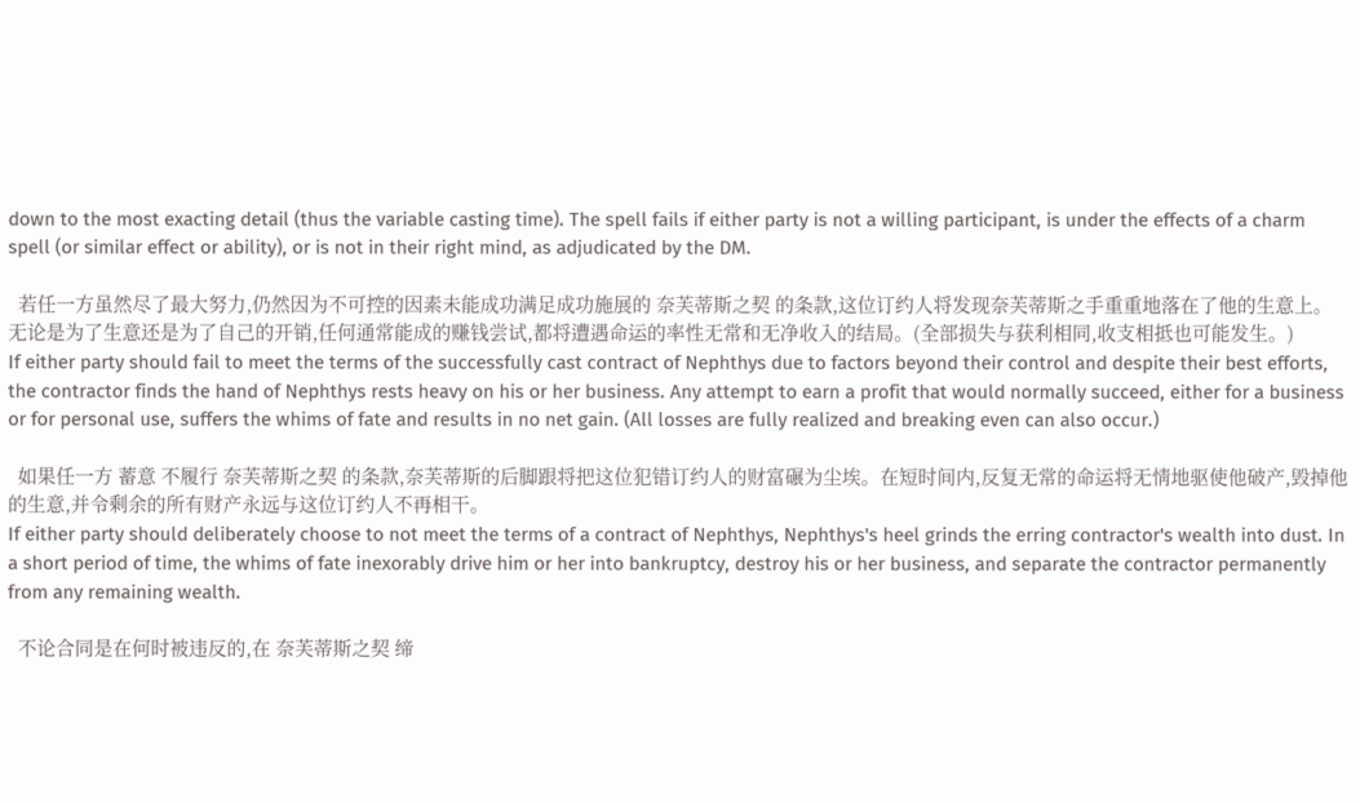down to the most exacting detail (thus the variable casting time). The spell fails if either party is not a willing participant, is under the effects of a charm spell (or similar effect or ability), or is not in their right mind, as adjudicated by the DM.

  若任一方虽然尽了最大努力,仍然因为不可控的因素未能成功满足成功施展的 奈芙蒂斯之契 的条款,这位订约人将发现奈芙蒂斯之手重重地落在了他的生意上。无论是为了生意还是为了自己的开销,任何通常能成的赚钱尝试,都将遭遇命运的率性无常和无净收入的结局。(全部损失与获利相同,收支相抵也可能发生。)
If either party should fail to meet the terms of the successfully cast contract of Nephthys due to factors beyond their control and despite their best efforts, the contractor finds the hand of Nephthys rests heavy on his or her business. Any attempt to earn a profit that would normally succeed, either for a business or for personal use, suffers the whims of fate and results in no net gain. (All losses are fully realized and breaking even can also occur.)

  如果任一方 蓄意 不履行 奈芙蒂斯之契 的条款,奈芙蒂斯的后脚跟将把这位犯错订约人的财富碾为尘埃。在短时间内,反复无常的命运将无情地驱使他破产,毁掉他的生意,并令剩余的所有财产永远与这位订约人不再相干。
If either party should deliberately choose to not meet the terms of a contract of Nephthys, Nephthys's heel grinds the erring contractor's wealth into dust. In a short period of time, the whims of fate inexorably drive him or her into bankruptcy, destroy his or her business, and separate the contractor permanently from any remaining wealth.

  不论合同是在何时被违反的,在 奈芙蒂斯之契 缔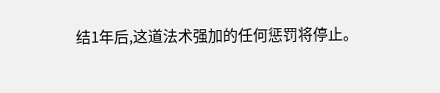结1年后,这道法术强加的任何惩罚将停止。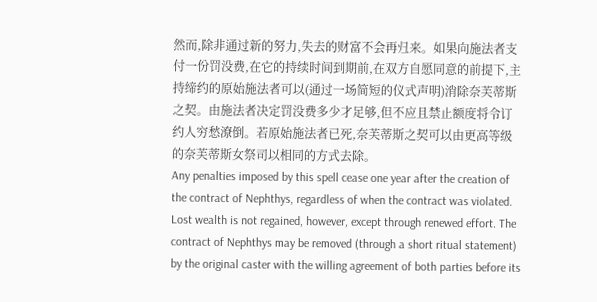然而,除非通过新的努力,失去的财富不会再归来。如果向施法者支付一份罚没费,在它的持续时间到期前,在双方自愿同意的前提下,主持缔约的原始施法者可以(通过一场简短的仪式声明)消除奈芙蒂斯之契。由施法者决定罚没费多少才足够,但不应且禁止额度将令订约人穷愁潦倒。若原始施法者已死,奈芙蒂斯之契可以由更高等级的奈芙蒂斯女祭司以相同的方式去除。
Any penalties imposed by this spell cease one year after the creation of the contract of Nephthys, regardless of when the contract was violated. Lost wealth is not regained, however, except through renewed effort. The contract of Nephthys may be removed (through a short ritual statement) by the original caster with the willing agreement of both parties before its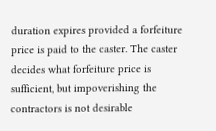duration expires provided a forfeiture price is paid to the caster. The caster decides what forfeiture price is sufficient, but impoverishing the contractors is not desirable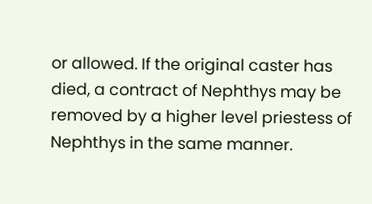or allowed. If the original caster has died, a contract of Nephthys may be removed by a higher level priestess of Nephthys in the same manner.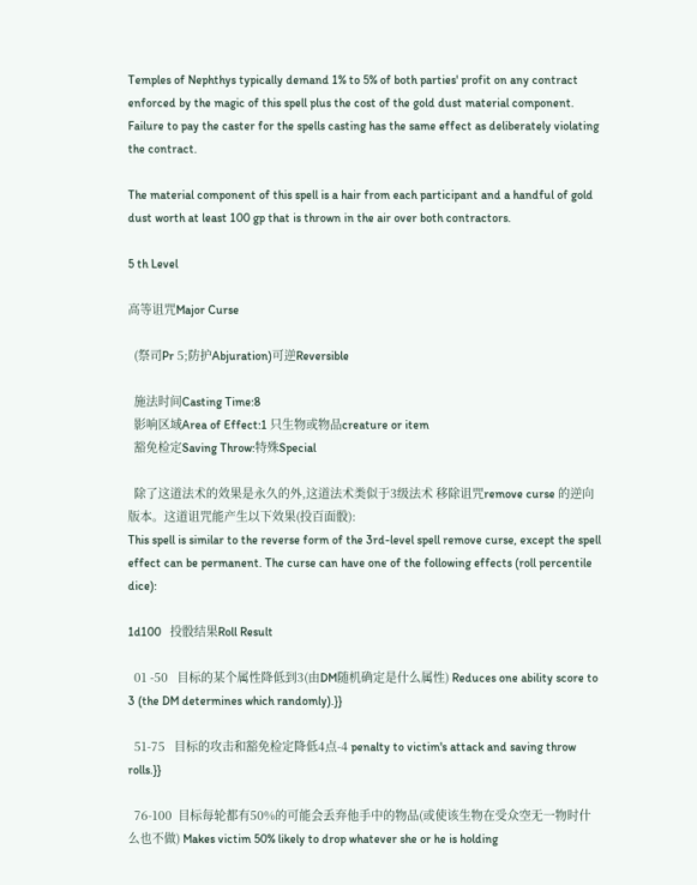Temples of Nephthys typically demand 1% to 5% of both parties' profit on any contract enforced by the magic of this spell plus the cost of the gold dust material component. Failure to pay the caster for the spells casting has the same effect as deliberately violating the contract.

The material component of this spell is a hair from each participant and a handful of gold dust worth at least 100 gp that is thrown in the air over both contractors.

5 th Level

高等诅咒Major Curse

  (祭司Pr 5;防护Abjuration)可逆Reversible

  施法时间Casting Time:8
  影响区域Area of Effect:1 只生物或物品creature or item
  豁免检定Saving Throw:特殊Special

  除了这道法术的效果是永久的外,这道法术类似于3级法术 移除诅咒remove curse 的逆向版本。这道诅咒能产生以下效果(投百面骰):
This spell is similar to the reverse form of the 3rd-level spell remove curse, except the spell effect can be permanent. The curse can have one of the following effects (roll percentile dice):

1d100   投骰结果Roll Result

  01 -50   目标的某个属性降低到3(由DM随机确定是什么属性) Reduces one ability score to 3 (the DM determines which randomly).}}

  51-75   目标的攻击和豁免检定降低4点-4 penalty to victim's attack and saving throw rolls.}}

  76-100  目标每轮都有50%的可能会丢弃他手中的物品(或使该生物在受众空无一物时什么也不做) Makes victim 50% likely to drop whatever she or he is holding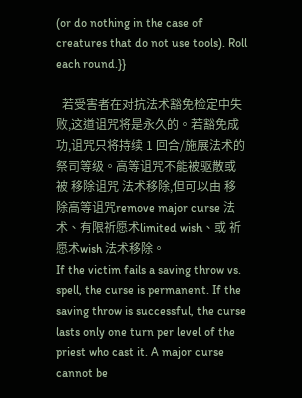(or do nothing in the case of creatures that do not use tools). Roll each round.}}

  若受害者在对抗法术豁免检定中失败,这道诅咒将是永久的。若豁免成功,诅咒只将持续 1 回合/施展法术的祭司等级。高等诅咒不能被驱散或被 移除诅咒 法术移除,但可以由 移除高等诅咒remove major curse 法术、有限祈愿术limited wish、或 祈愿术wish 法术移除。
If the victim fails a saving throw vs. spell, the curse is permanent. If the saving throw is successful, the curse lasts only one turn per level of the priest who cast it. A major curse cannot be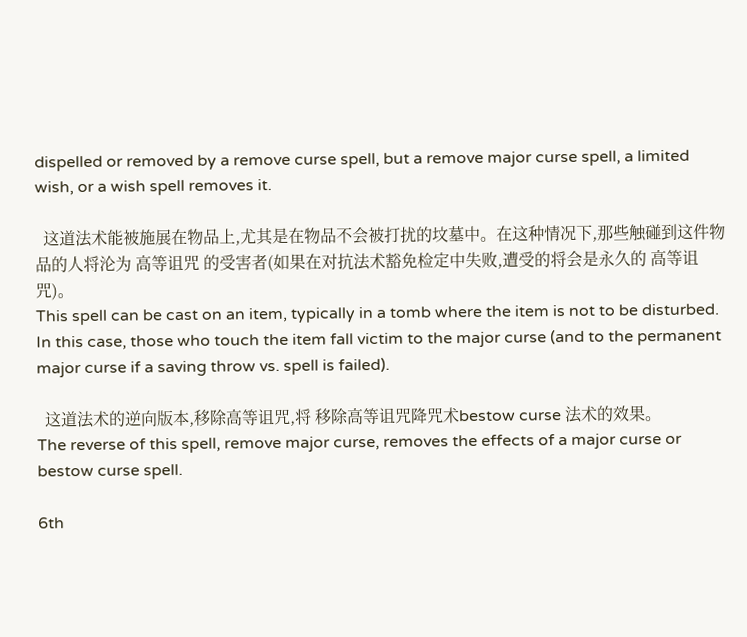dispelled or removed by a remove curse spell, but a remove major curse spell, a limited wish, or a wish spell removes it.

  这道法术能被施展在物品上,尤其是在物品不会被打扰的坟墓中。在这种情况下,那些触碰到这件物品的人将沦为 高等诅咒 的受害者(如果在对抗法术豁免检定中失败,遭受的将会是永久的 高等诅咒)。
This spell can be cast on an item, typically in a tomb where the item is not to be disturbed. In this case, those who touch the item fall victim to the major curse (and to the permanent major curse if a saving throw vs. spell is failed).

  这道法术的逆向版本,移除高等诅咒,将 移除高等诅咒降咒术bestow curse 法术的效果。
The reverse of this spell, remove major curse, removes the effects of a major curse or bestow curse spell.

6th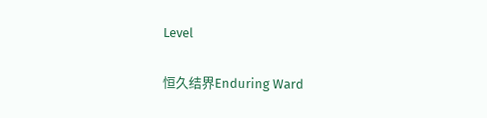Level

恒久结界Enduring Ward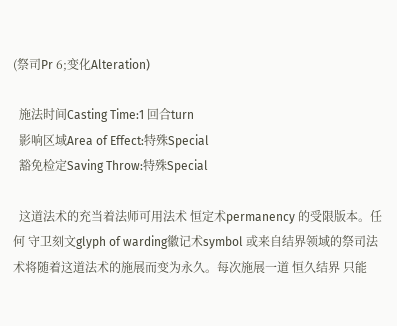(祭司Pr 6;变化Alteration)

  施法时间Casting Time:1 回合turn
  影响区域Area of Effect:特殊Special
  豁免检定Saving Throw:特殊Special

  这道法术的充当着法师可用法术 恒定术permanency 的受限版本。任何 守卫刻文glyph of warding徽记术symbol 或来自结界领域的祭司法术将随着这道法术的施展而变为永久。每次施展一道 恒久结界 只能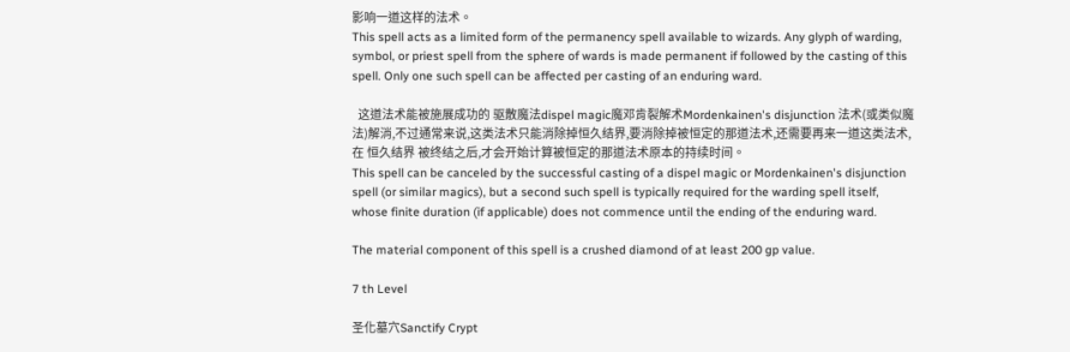影响一道这样的法术。
This spell acts as a limited form of the permanency spell available to wizards. Any glyph of warding, symbol, or priest spell from the sphere of wards is made permanent if followed by the casting of this spell. Only one such spell can be affected per casting of an enduring ward.

  这道法术能被施展成功的 驱散魔法dispel magic魔邓肯裂解术Mordenkainen's disjunction 法术(或类似魔法)解消,不过通常来说,这类法术只能消除掉恒久结界,要消除掉被恒定的那道法术,还需要再来一道这类法术,在 恒久结界 被终结之后,才会开始计算被恒定的那道法术原本的持续时间。
This spell can be canceled by the successful casting of a dispel magic or Mordenkainen's disjunction spell (or similar magics), but a second such spell is typically required for the warding spell itself, whose finite duration (if applicable) does not commence until the ending of the enduring ward.

The material component of this spell is a crushed diamond of at least 200 gp value.

7 th Level

圣化墓穴Sanctify Crypt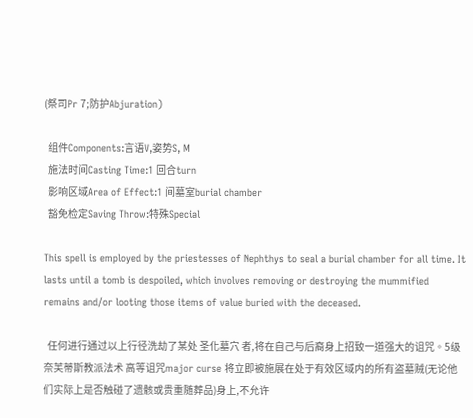(祭司Pr 7;防护Abjuration)

  组件Components:言语V,姿势S, M
  施法时间Casting Time:1 回合turn
  影响区域Area of Effect:1 间墓室burial chamber
  豁免检定Saving Throw:特殊Special

This spell is employed by the priestesses of Nephthys to seal a burial chamber for all time. It lasts until a tomb is despoiled, which involves removing or destroying the mummified remains and/or looting those items of value buried with the deceased.

  任何进行通过以上行径洗劫了某处 圣化墓穴 者,将在自己与后裔身上招致一道强大的诅咒。5级奈芙蒂斯教派法术 高等诅咒major curse 将立即被施展在处于有效区域内的所有盗墓贼(无论他们实际上是否触碰了遗骸或贵重随葬品)身上,不允许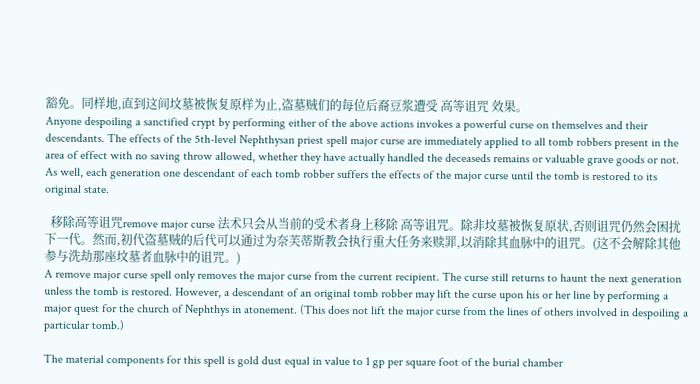豁免。同样地,直到这间坟墓被恢复原样为止,盗墓贼们的每位后裔豆浆遭受 高等诅咒 效果。
Anyone despoiling a sanctified crypt by performing either of the above actions invokes a powerful curse on themselves and their descendants. The effects of the 5th-level Nephthysan priest spell major curse are immediately applied to all tomb robbers present in the area of effect with no saving throw allowed, whether they have actually handled the deceaseds remains or valuable grave goods or not. As well, each generation one descendant of each tomb robber suffers the effects of the major curse until the tomb is restored to its original state.

  移除高等诅咒remove major curse 法术只会从当前的受术者身上移除 高等诅咒。除非坟墓被恢复原状,否则诅咒仍然会困扰下一代。然而,初代盗墓贼的后代可以通过为奈芙蒂斯教会执行重大任务来赎罪,以消除其血脉中的诅咒。(这不会解除其他参与洗劫那座坟墓者血脉中的诅咒。)
A remove major curse spell only removes the major curse from the current recipient. The curse still returns to haunt the next generation unless the tomb is restored. However, a descendant of an original tomb robber may lift the curse upon his or her line by performing a major quest for the church of Nephthys in atonement. (This does not lift the major curse from the lines of others involved in despoiling a particular tomb.)

The material components for this spell is gold dust equal in value to 1 gp per square foot of the burial chamber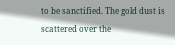to be sanctified. The gold dust is scattered over the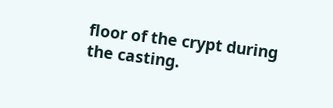floor of the crypt during the casting.